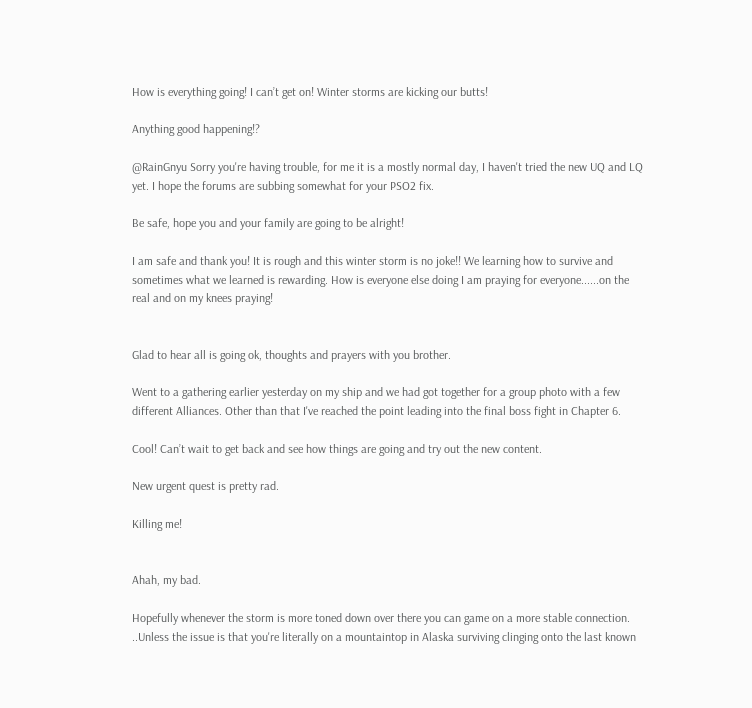How is everything going! I can’t get on! Winter storms are kicking our butts!

Anything good happening!?

@RainGnyu Sorry you're having trouble, for me it is a mostly normal day, I haven't tried the new UQ and LQ yet. I hope the forums are subbing somewhat for your PSO2 fix.

Be safe, hope you and your family are going to be alright!

I am safe and thank you! It is rough and this winter storm is no joke!! We learning how to survive and sometimes what we learned is rewarding. How is everyone else doing I am praying for everyone......on the real and on my knees praying!


Glad to hear all is going ok, thoughts and prayers with you brother.

Went to a gathering earlier yesterday on my ship and we had got together for a group photo with a few different Alliances. Other than that I've reached the point leading into the final boss fight in Chapter 6.

Cool! Can’t wait to get back and see how things are going and try out the new content.

New urgent quest is pretty rad.

Killing me!


Ahah, my bad.

Hopefully whenever the storm is more toned down over there you can game on a more stable connection. ..Unless the issue is that you're literally on a mountaintop in Alaska surviving clinging onto the last known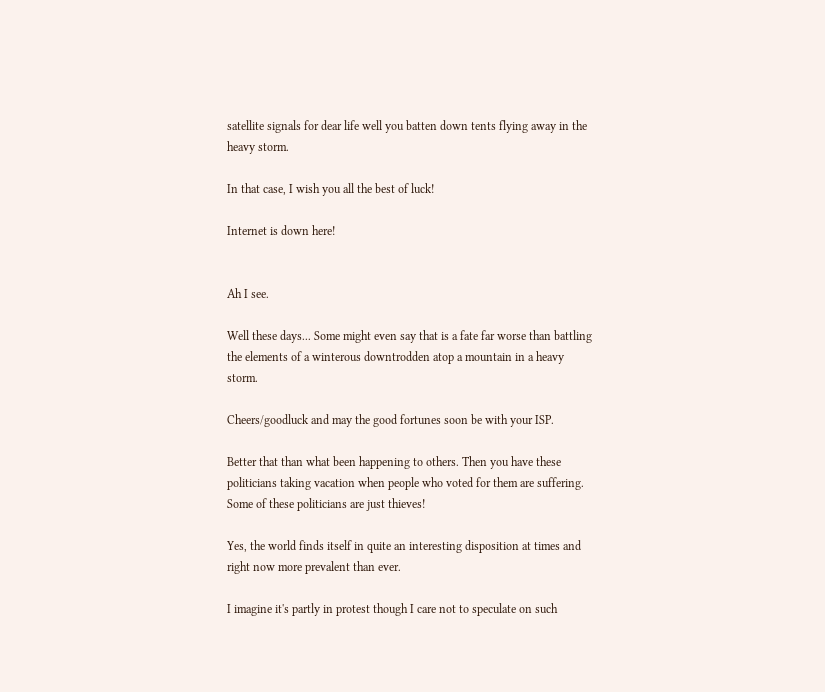satellite signals for dear life well you batten down tents flying away in the heavy storm.

In that case, I wish you all the best of luck!

Internet is down here!


Ah I see.

Well these days... Some might even say that is a fate far worse than battling the elements of a winterous downtrodden atop a mountain in a heavy storm.

Cheers/goodluck and may the good fortunes soon be with your ISP.

Better that than what been happening to others. Then you have these politicians taking vacation when people who voted for them are suffering. Some of these politicians are just thieves!

Yes, the world finds itself in quite an interesting disposition at times and right now more prevalent than ever.

I imagine it's partly in protest though I care not to speculate on such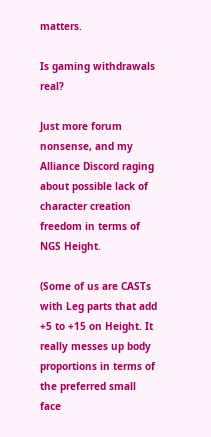matters.

Is gaming withdrawals real?

Just more forum nonsense, and my Alliance Discord raging about possible lack of character creation freedom in terms of NGS Height.

(Some of us are CASTs with Leg parts that add +5 to +15 on Height. It really messes up body proportions in terms of the preferred small face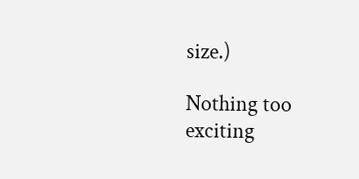size.)

Nothing too exciting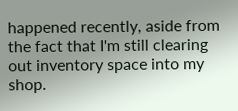happened recently, aside from the fact that I'm still clearing out inventory space into my shop.